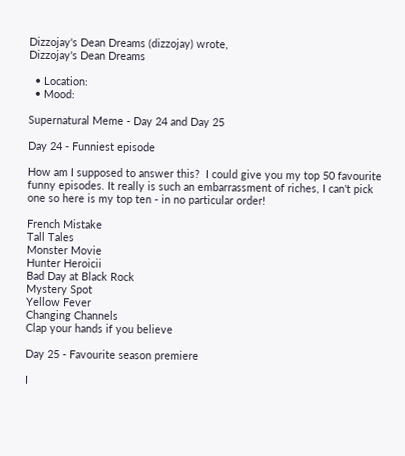Dizzojay's Dean Dreams (dizzojay) wrote,
Dizzojay's Dean Dreams

  • Location:
  • Mood:

Supernatural Meme - Day 24 and Day 25

Day 24 - Funniest episode

How am I supposed to answer this?  I could give you my top 50 favourite funny episodes. It really is such an embarrassment of riches, I can't pick one so here is my top ten - in no particular order!

French Mistake
Tall Tales
Monster Movie
Hunter Heroicii
Bad Day at Black Rock
Mystery Spot
Yellow Fever
Changing Channels
Clap your hands if you believe

Day 25 - Favourite season premiere

I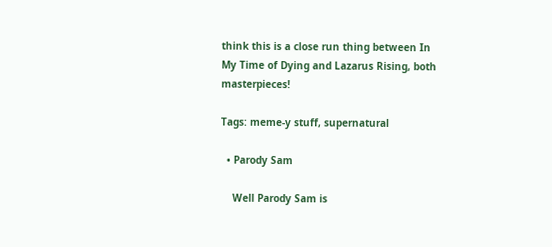think this is a close run thing between In My Time of Dying and Lazarus Rising, both masterpieces!

Tags: meme-y stuff, supernatural

  • Parody Sam

    Well Parody Sam is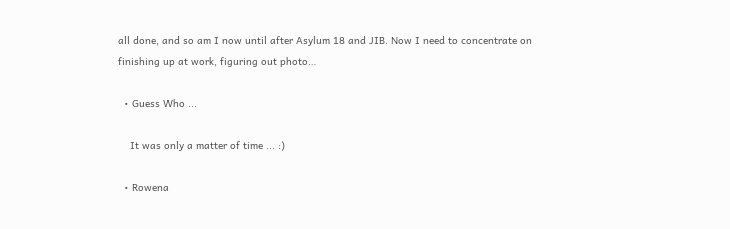all done, and so am I now until after Asylum 18 and JIB. Now I need to concentrate on finishing up at work, figuring out photo…

  • Guess Who ...

    It was only a matter of time ... :)

  • Rowena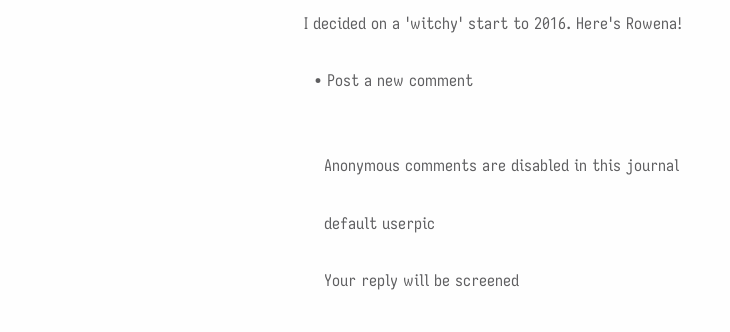I decided on a 'witchy' start to 2016. Here's Rowena!

  • Post a new comment


    Anonymous comments are disabled in this journal

    default userpic

    Your reply will be screened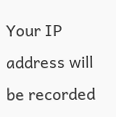Your IP address will be recorded